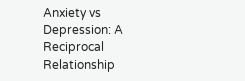Anxiety vs Depression: A Reciprocal Relationship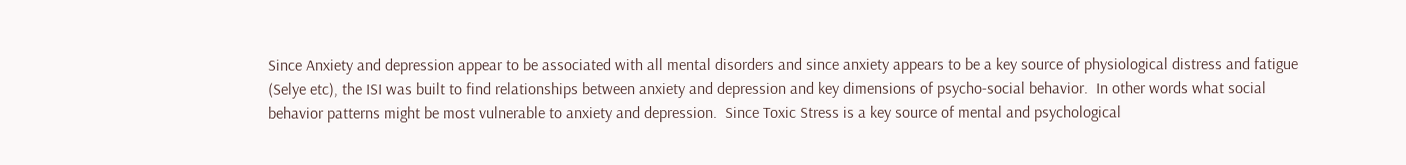Since Anxiety and depression appear to be associated with all mental disorders and since anxiety appears to be a key source of physiological distress and fatigue (Selye etc), the ISI was built to find relationships between anxiety and depression and key dimensions of psycho-social behavior.  In other words what social behavior patterns might be most vulnerable to anxiety and depression.  Since Toxic Stress is a key source of mental and psychological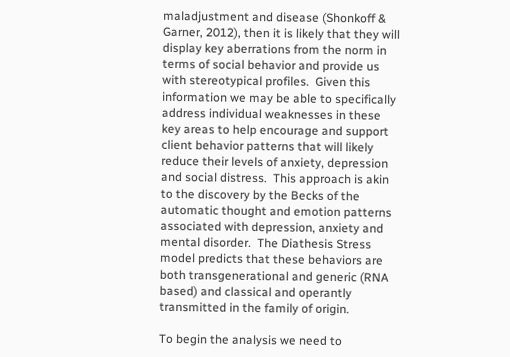maladjustment and disease (Shonkoff & Garner, 2012), then it is likely that they will display key aberrations from the norm in terms of social behavior and provide us with stereotypical profiles.  Given this information we may be able to specifically address individual weaknesses in these key areas to help encourage and support client behavior patterns that will likely reduce their levels of anxiety, depression and social distress.  This approach is akin to the discovery by the Becks of the automatic thought and emotion patterns associated with depression, anxiety and mental disorder.  The Diathesis Stress model predicts that these behaviors are both transgenerational and generic (RNA based) and classical and operantly transmitted in the family of origin.

To begin the analysis we need to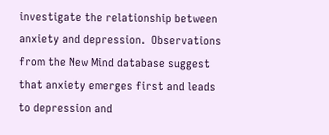investigate the relationship between anxiety and depression.  Observations from the New Mind database suggest that anxiety emerges first and leads to depression and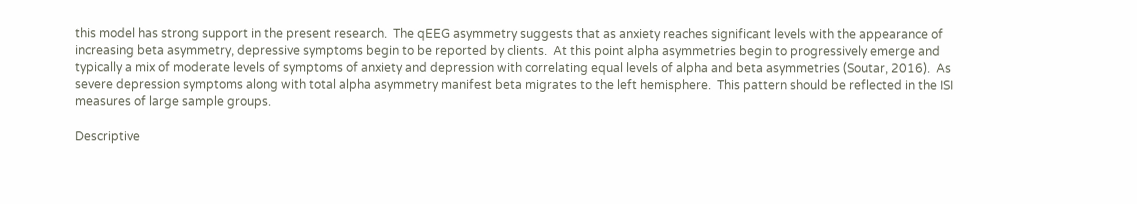this model has strong support in the present research.  The qEEG asymmetry suggests that as anxiety reaches significant levels with the appearance of increasing beta asymmetry, depressive symptoms begin to be reported by clients.  At this point alpha asymmetries begin to progressively emerge and typically a mix of moderate levels of symptoms of anxiety and depression with correlating equal levels of alpha and beta asymmetries (Soutar, 2016).  As severe depression symptoms along with total alpha asymmetry manifest beta migrates to the left hemisphere.  This pattern should be reflected in the ISI measures of large sample groups.

Descriptive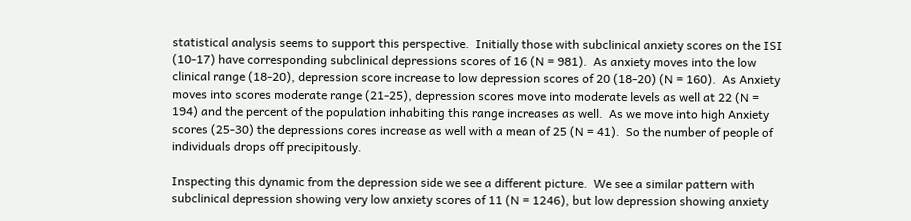statistical analysis seems to support this perspective.  Initially those with subclinical anxiety scores on the ISI (10-17) have corresponding subclinical depressions scores of 16 (N = 981).  As anxiety moves into the low clinical range (18-20), depression score increase to low depression scores of 20 (18-20) (N = 160).  As Anxiety moves into scores moderate range (21-25), depression scores move into moderate levels as well at 22 (N = 194) and the percent of the population inhabiting this range increases as well.  As we move into high Anxiety scores (25-30) the depressions cores increase as well with a mean of 25 (N = 41).  So the number of people of individuals drops off precipitously.

Inspecting this dynamic from the depression side we see a different picture.  We see a similar pattern with subclinical depression showing very low anxiety scores of 11 (N = 1246), but low depression showing anxiety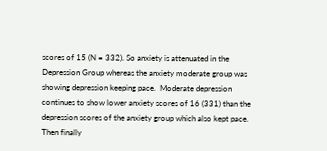scores of 15 (N = 332). So anxiety is attenuated in the Depression Group whereas the anxiety moderate group was showing depression keeping pace.  Moderate depression continues to show lower anxiety scores of 16 (331) than the depression scores of the anxiety group which also kept pace. Then finally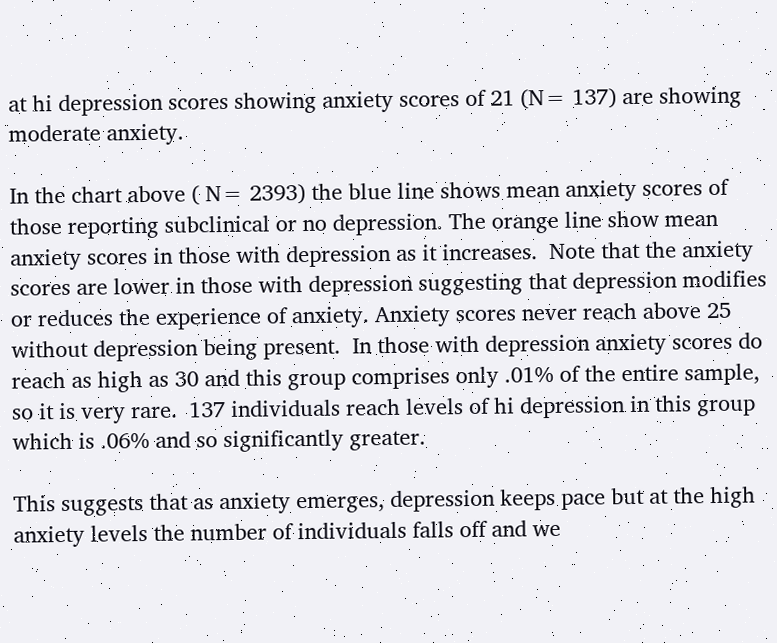at hi depression scores showing anxiety scores of 21 (N= 137) are showing moderate anxiety.

In the chart above ( N= 2393) the blue line shows mean anxiety scores of those reporting subclinical or no depression. The orange line show mean anxiety scores in those with depression as it increases.  Note that the anxiety scores are lower in those with depression suggesting that depression modifies or reduces the experience of anxiety. Anxiety scores never reach above 25 without depression being present.  In those with depression anxiety scores do reach as high as 30 and this group comprises only .01% of the entire sample, so it is very rare.  137 individuals reach levels of hi depression in this group which is .06% and so significantly greater.

This suggests that as anxiety emerges, depression keeps pace but at the high anxiety levels the number of individuals falls off and we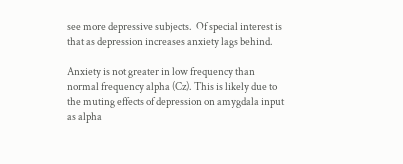see more depressive subjects.  Of special interest is that as depression increases anxiety lags behind.

Anxiety is not greater in low frequency than normal frequency alpha (Cz). This is likely due to the muting effects of depression on amygdala input as alpha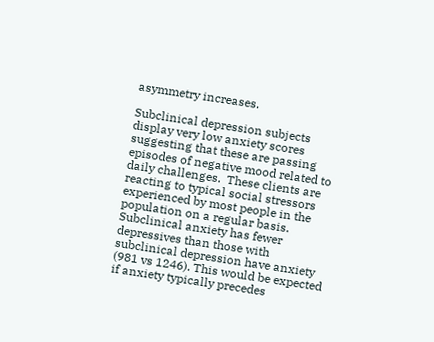asymmetry increases.

Subclinical depression subjects display very low anxiety scores suggesting that these are passing episodes of negative mood related to daily challenges.  These clients are reacting to typical social stressors experienced by most people in the population on a regular basis.  Subclinical anxiety has fewer depressives than those with subclinical depression have anxiety (981 vs 1246). This would be expected if anxiety typically precedes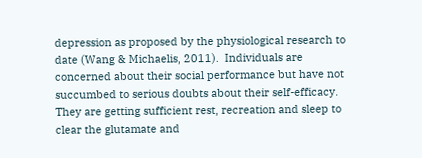depression as proposed by the physiological research to date (Wang & Michaelis, 2011).  Individuals are concerned about their social performance but have not succumbed to serious doubts about their self-efficacy.  They are getting sufficient rest, recreation and sleep to clear the glutamate and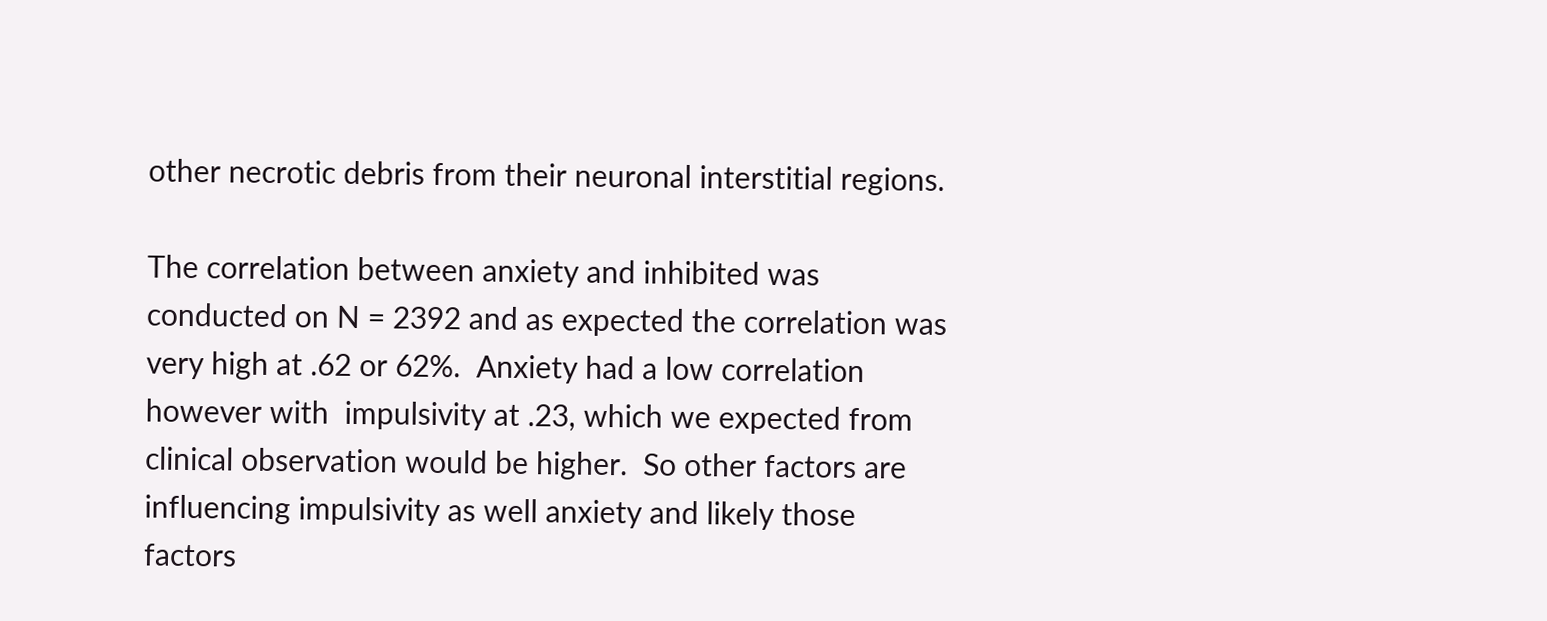other necrotic debris from their neuronal interstitial regions.

The correlation between anxiety and inhibited was conducted on N = 2392 and as expected the correlation was very high at .62 or 62%.  Anxiety had a low correlation however with  impulsivity at .23, which we expected from clinical observation would be higher.  So other factors are influencing impulsivity as well anxiety and likely those factors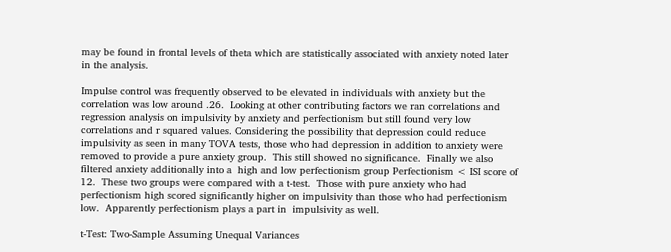may be found in frontal levels of theta which are statistically associated with anxiety noted later in the analysis.

Impulse control was frequently observed to be elevated in individuals with anxiety but the correlation was low around .26.  Looking at other contributing factors we ran correlations and  regression analysis on impulsivity by anxiety and perfectionism but still found very low correlations and r squared values. Considering the possibility that depression could reduce impulsivity as seen in many TOVA tests, those who had depression in addition to anxiety were removed to provide a pure anxiety group.  This still showed no significance.  Finally we also filtered anxiety additionally into a  high and low perfectionism group Perfectionism < ISI score of 12.  These two groups were compared with a t-test.  Those with pure anxiety who had perfectionism high scored significantly higher on impulsivity than those who had perfectionism low.  Apparently perfectionism plays a part in  impulsivity as well.

t-Test: Two-Sample Assuming Unequal Variances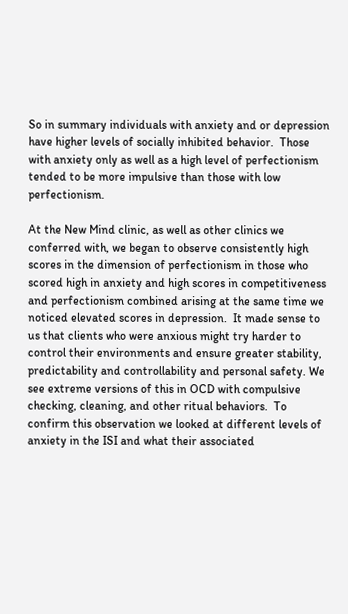So in summary individuals with anxiety and or depression have higher levels of socially inhibited behavior.  Those with anxiety only as well as a high level of perfectionism tended to be more impulsive than those with low perfectionism.

At the New Mind clinic, as well as other clinics we conferred with, we began to observe consistently high scores in the dimension of perfectionism in those who scored high in anxiety and high scores in competitiveness and perfectionism combined arising at the same time we noticed elevated scores in depression.  It made sense to us that clients who were anxious might try harder to control their environments and ensure greater stability, predictability and controllability and personal safety. We see extreme versions of this in OCD with compulsive checking, cleaning, and other ritual behaviors.  To confirm this observation we looked at different levels of anxiety in the ISI and what their associated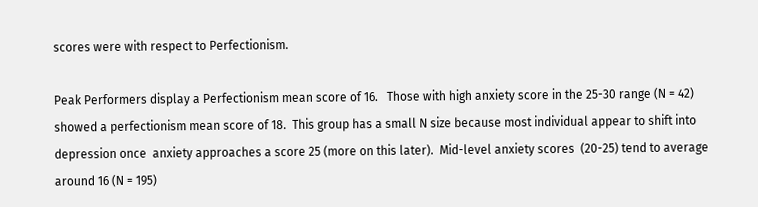scores were with respect to Perfectionism.

Peak Performers display a Perfectionism mean score of 16.   Those with high anxiety score in the 25-30 range (N = 42) showed a perfectionism mean score of 18.  This group has a small N size because most individual appear to shift into depression once  anxiety approaches a score 25 (more on this later).  Mid-level anxiety scores  (20-25) tend to average around 16 (N = 195)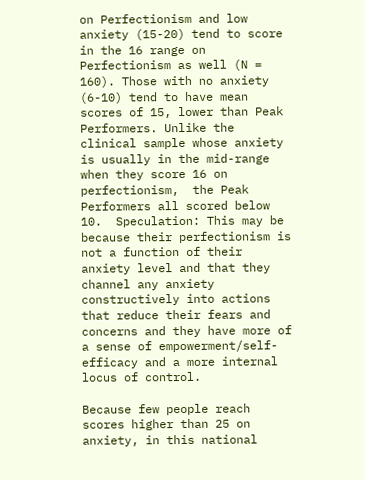on Perfectionism and low anxiety (15-20) tend to score in the 16 range on Perfectionism as well (N = 160). Those with no anxiety (6-10) tend to have mean scores of 15, lower than Peak Performers. Unlike the clinical sample whose anxiety is usually in the mid-range when they score 16 on perfectionism,  the Peak Performers all scored below 10.  Speculation: This may be because their perfectionism is not a function of their anxiety level and that they channel any anxiety constructively into actions that reduce their fears and concerns and they have more of a sense of empowerment/self-efficacy and a more internal locus of control.

Because few people reach scores higher than 25 on anxiety, in this national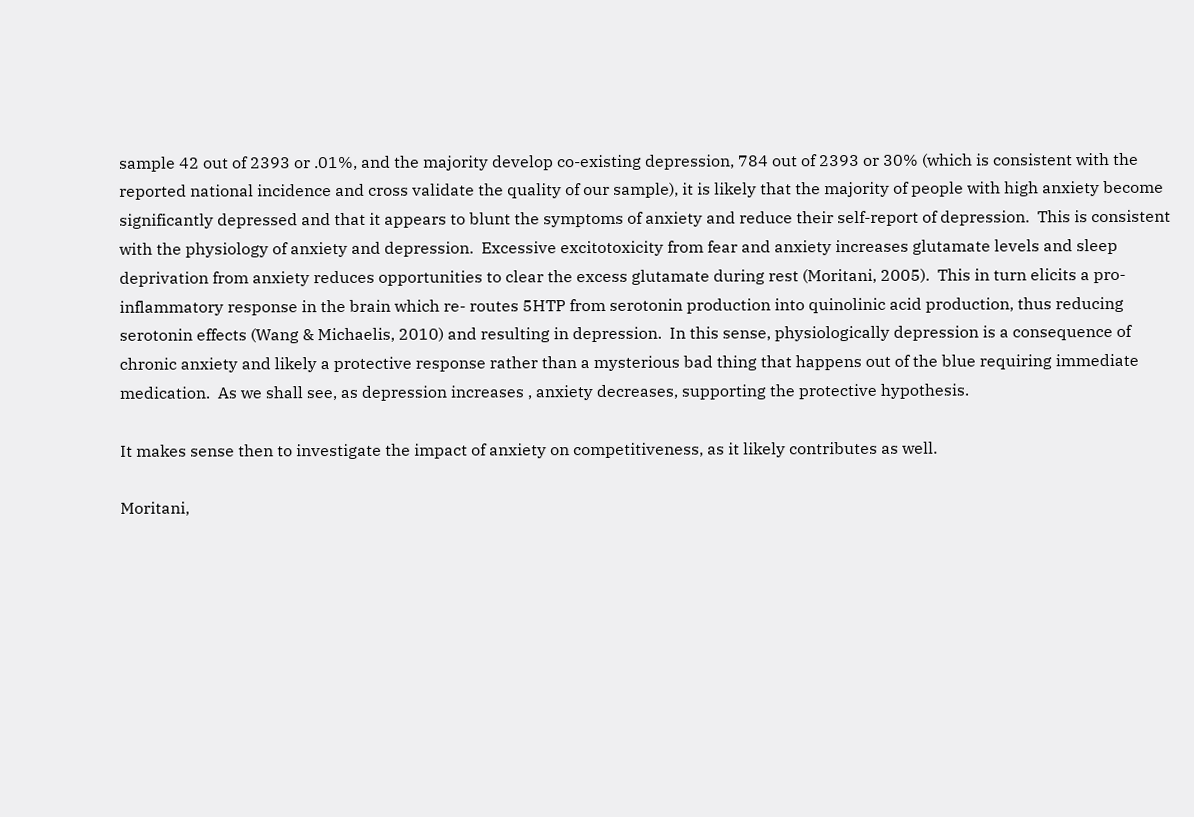sample 42 out of 2393 or .01%, and the majority develop co-existing depression, 784 out of 2393 or 30% (which is consistent with the reported national incidence and cross validate the quality of our sample), it is likely that the majority of people with high anxiety become significantly depressed and that it appears to blunt the symptoms of anxiety and reduce their self-report of depression.  This is consistent with the physiology of anxiety and depression.  Excessive excitotoxicity from fear and anxiety increases glutamate levels and sleep deprivation from anxiety reduces opportunities to clear the excess glutamate during rest (Moritani, 2005).  This in turn elicits a pro-inflammatory response in the brain which re- routes 5HTP from serotonin production into quinolinic acid production, thus reducing serotonin effects (Wang & Michaelis, 2010) and resulting in depression.  In this sense, physiologically depression is a consequence of chronic anxiety and likely a protective response rather than a mysterious bad thing that happens out of the blue requiring immediate medication.  As we shall see, as depression increases , anxiety decreases, supporting the protective hypothesis.

It makes sense then to investigate the impact of anxiety on competitiveness, as it likely contributes as well.

Moritani,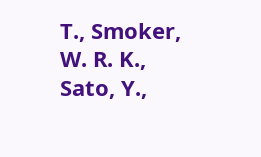T., Smoker, W. R. K., Sato, Y.,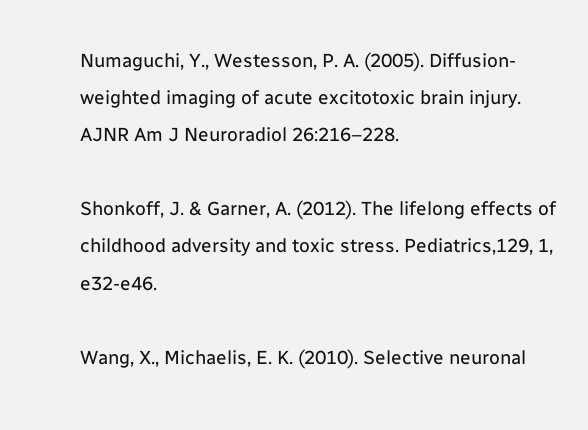Numaguchi, Y., Westesson, P. A. (2005). Diffusion-weighted imaging of acute excitotoxic brain injury. AJNR Am J Neuroradiol 26:216–228.

Shonkoff, J. & Garner, A. (2012). The lifelong effects of childhood adversity and toxic stress. Pediatrics,129, 1, e32-e46.

Wang, X., Michaelis, E. K. (2010). Selective neuronal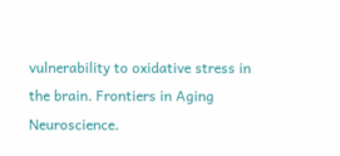vulnerability to oxidative stress in the brain. Frontiers in Aging Neuroscience.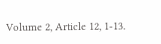Volume 2, Article 12, 1-13.